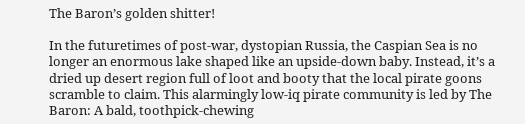The Baron’s golden shitter!

In the futuretimes of post-war, dystopian Russia, the Caspian Sea is no longer an enormous lake shaped like an upside-down baby. Instead, it’s a dried up desert region full of loot and booty that the local pirate goons scramble to claim. This alarmingly low-iq pirate community is led by The Baron: A bald, toothpick-chewing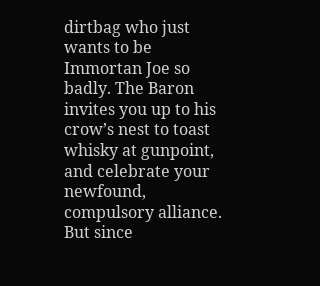dirtbag who just wants to be Immortan Joe so badly. The Baron invites you up to his crow’s nest to toast whisky at gunpoint, and celebrate your newfound, compulsory alliance. But since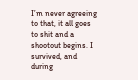I’m never agreeing to that, it all goes to shit and a shootout begins. I survived, and during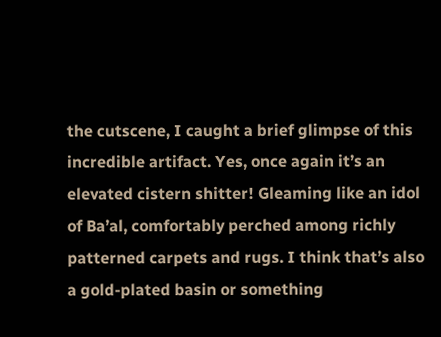the cutscene, I caught a brief glimpse of this incredible artifact. Yes, once again it’s an elevated cistern shitter! Gleaming like an idol of Ba’al, comfortably perched among richly patterned carpets and rugs. I think that’s also a gold-plated basin or something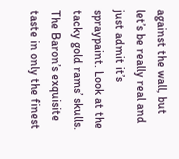against the wall, but let’s be really real and just admit it’s spraypaint. Look at the tacky gold rams’ skulls. The Baron’s exquisite taste in only the finest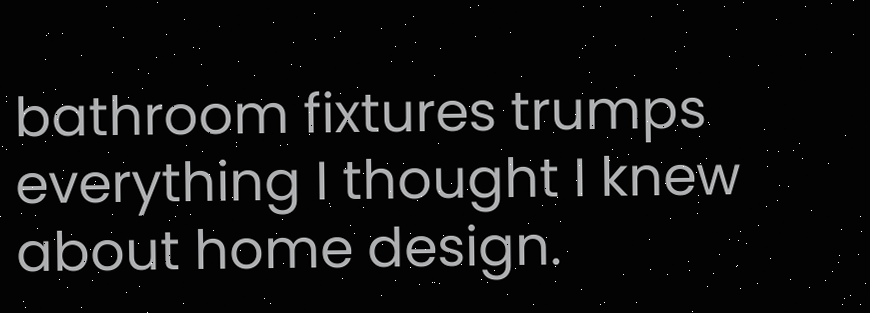bathroom fixtures trumps everything I thought I knew about home design.